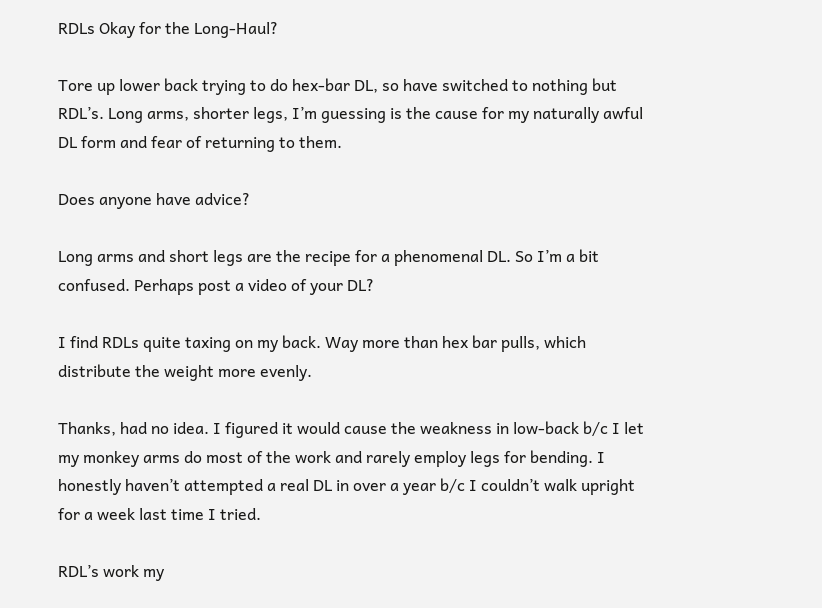RDLs Okay for the Long-Haul?

Tore up lower back trying to do hex-bar DL, so have switched to nothing but RDL’s. Long arms, shorter legs, I’m guessing is the cause for my naturally awful DL form and fear of returning to them.

Does anyone have advice?

Long arms and short legs are the recipe for a phenomenal DL. So I’m a bit confused. Perhaps post a video of your DL?

I find RDLs quite taxing on my back. Way more than hex bar pulls, which distribute the weight more evenly.

Thanks, had no idea. I figured it would cause the weakness in low-back b/c I let my monkey arms do most of the work and rarely employ legs for bending. I honestly haven’t attempted a real DL in over a year b/c I couldn’t walk upright for a week last time I tried.

RDL’s work my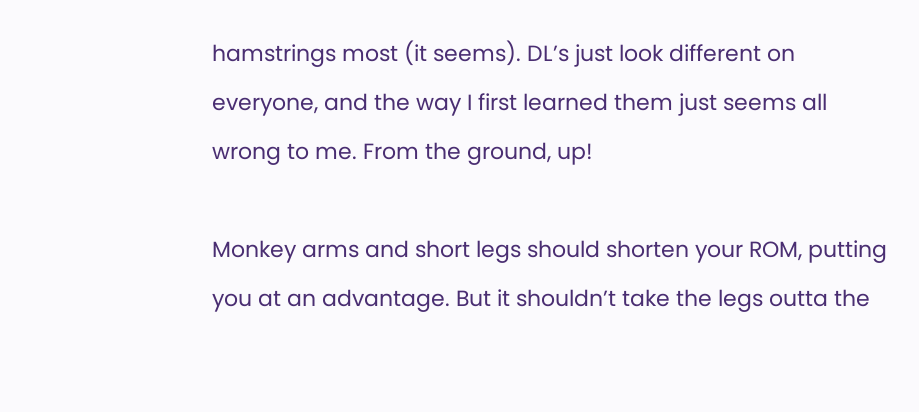hamstrings most (it seems). DL’s just look different on everyone, and the way I first learned them just seems all wrong to me. From the ground, up!

Monkey arms and short legs should shorten your ROM, putting you at an advantage. But it shouldn’t take the legs outta the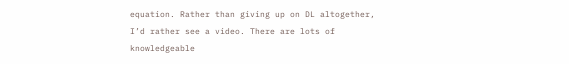equation. Rather than giving up on DL altogether, I’d rather see a video. There are lots of knowledgeable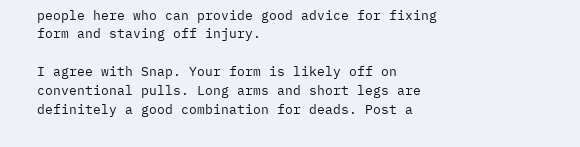people here who can provide good advice for fixing form and staving off injury.

I agree with Snap. Your form is likely off on conventional pulls. Long arms and short legs are definitely a good combination for deads. Post a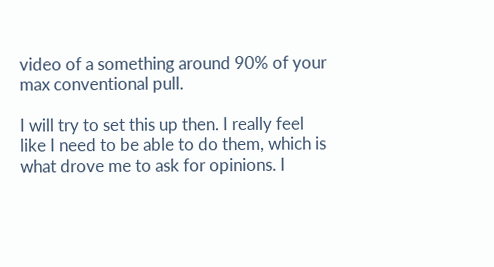video of a something around 90% of your max conventional pull.

I will try to set this up then. I really feel like I need to be able to do them, which is what drove me to ask for opinions. I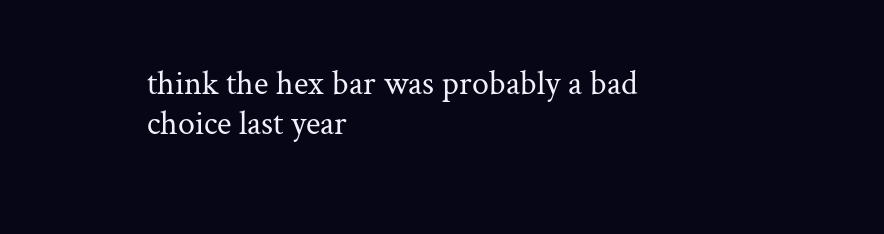think the hex bar was probably a bad choice last year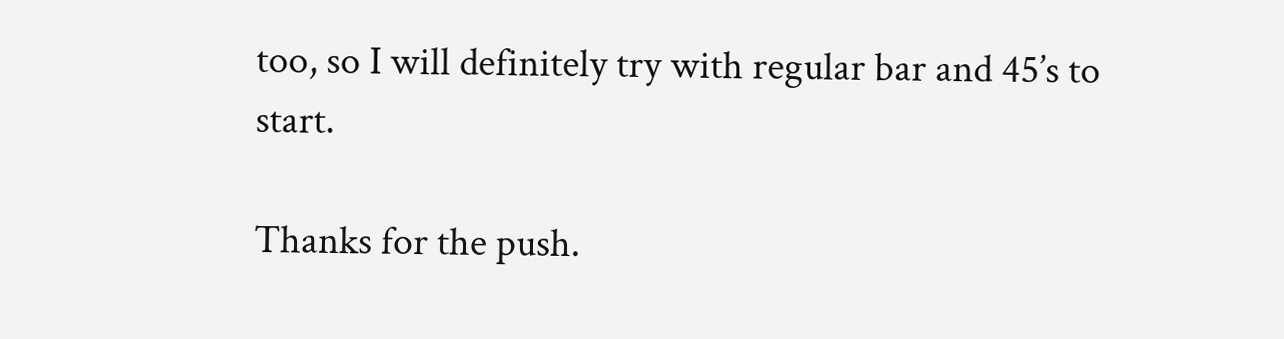too, so I will definitely try with regular bar and 45’s to start.

Thanks for the push.